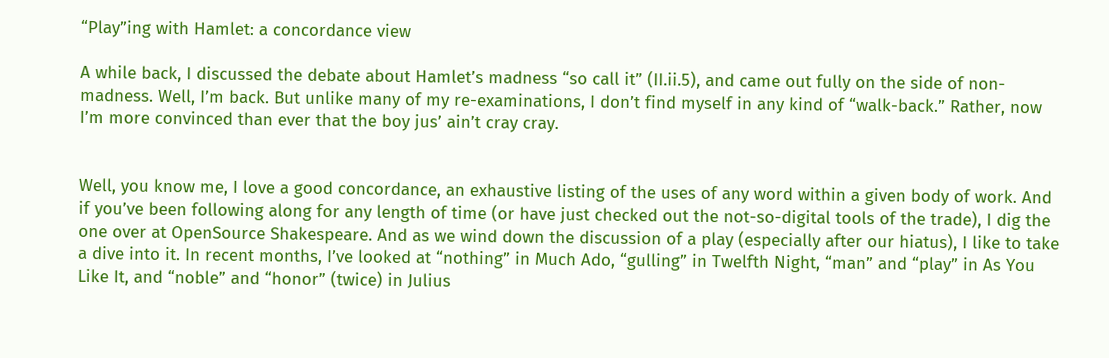“Play”ing with Hamlet: a concordance view

A while back, I discussed the debate about Hamlet’s madness “so call it” (II.ii.5), and came out fully on the side of non-madness. Well, I’m back. But unlike many of my re-examinations, I don’t find myself in any kind of “walk-back.” Rather, now I’m more convinced than ever that the boy jus’ ain’t cray cray.


Well, you know me, I love a good concordance, an exhaustive listing of the uses of any word within a given body of work. And if you’ve been following along for any length of time (or have just checked out the not-so-digital tools of the trade), I dig the one over at OpenSource Shakespeare. And as we wind down the discussion of a play (especially after our hiatus), I like to take a dive into it. In recent months, I’ve looked at “nothing” in Much Ado, “gulling” in Twelfth Night, “man” and “play” in As You Like It, and “noble” and “honor” (twice) in Julius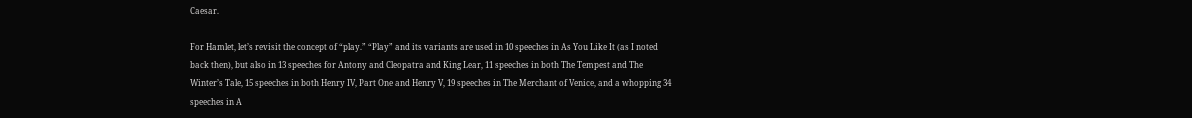Caesar.

For Hamlet, let’s revisit the concept of “play.” “Play” and its variants are used in 10 speeches in As You Like It (as I noted back then), but also in 13 speeches for Antony and Cleopatra and King Lear, 11 speeches in both The Tempest and The Winter’s Tale, 15 speeches in both Henry IV, Part One and Henry V, 19 speeches in The Merchant of Venice, and a whopping 34 speeches in A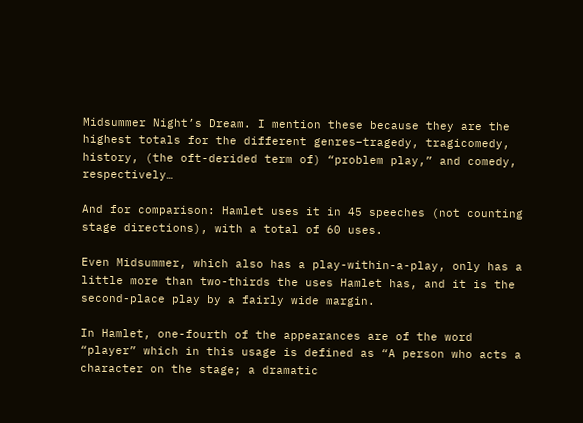Midsummer Night’s Dream. I mention these because they are the highest totals for the different genres–tragedy, tragicomedy, history, (the oft-derided term of) “problem play,” and comedy, respectively…

And for comparison: Hamlet uses it in 45 speeches (not counting stage directions), with a total of 60 uses.

Even Midsummer, which also has a play-within-a-play, only has a little more than two-thirds the uses Hamlet has, and it is the second-place play by a fairly wide margin.

In Hamlet, one-fourth of the appearances are of the word “player” which in this usage is defined as “A person who acts a character on the stage; a dramatic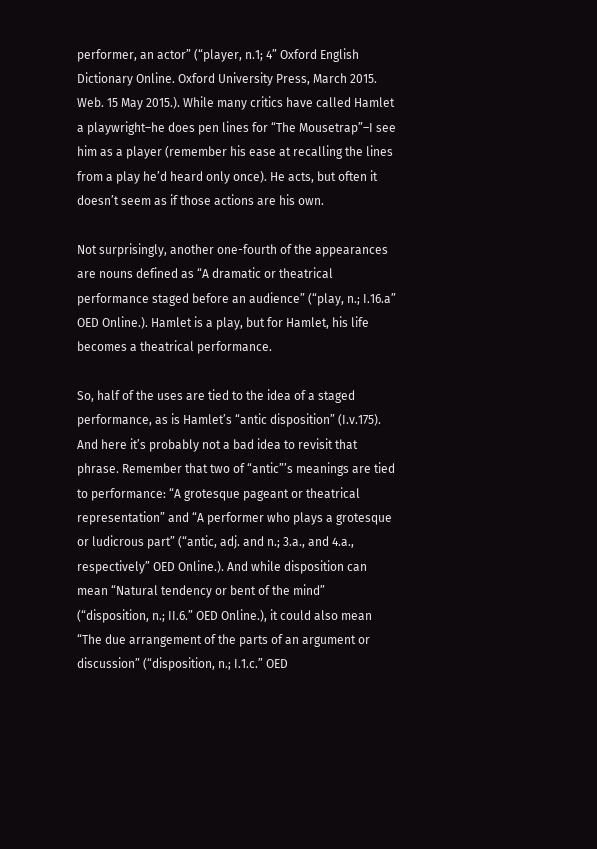performer, an actor” (“player, n.1; 4” Oxford English Dictionary Online. Oxford University Press, March 2015. Web. 15 May 2015.). While many critics have called Hamlet a playwright–he does pen lines for “The Mousetrap”–I see him as a player (remember his ease at recalling the lines from a play he’d heard only once). He acts, but often it doesn’t seem as if those actions are his own.

Not surprisingly, another one-fourth of the appearances are nouns defined as “A dramatic or theatrical performance staged before an audience” (“play, n.; I.16.a” OED Online.). Hamlet is a play, but for Hamlet, his life becomes a theatrical performance.

So, half of the uses are tied to the idea of a staged performance, as is Hamlet’s “antic disposition” (I.v.175). And here it’s probably not a bad idea to revisit that phrase. Remember that two of “antic”’s meanings are tied to performance: “A grotesque pageant or theatrical representation” and “A performer who plays a grotesque or ludicrous part” (“antic, adj. and n.; 3.a., and 4.a., respectively” OED Online.). And while disposition can mean “Natural tendency or bent of the mind” (“disposition, n.; II.6.” OED Online.), it could also mean “The due arrangement of the parts of an argument or discussion” (“disposition, n.; I.1.c.” OED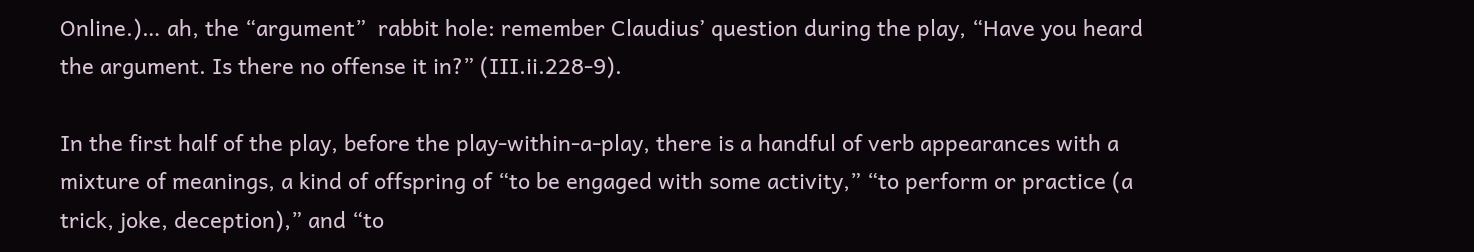Online.)… ah, the “argument”  rabbit hole: remember Claudius’ question during the play, “Have you heard the argument. Is there no offense it in?” (III.ii.228-9).

In the first half of the play, before the play-within-a-play, there is a handful of verb appearances with a mixture of meanings, a kind of offspring of “to be engaged with some activity,” “to perform or practice (a trick, joke, deception),” and “to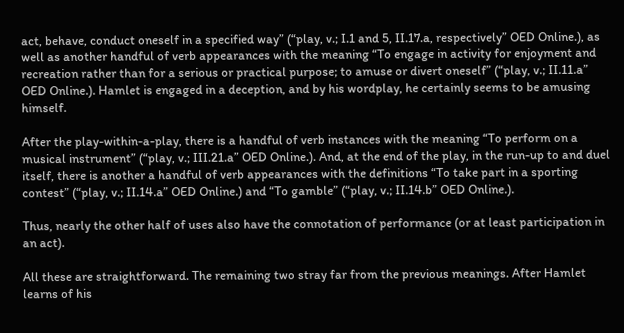act, behave, conduct oneself in a specified way” (“play, v.; I.1 and 5, II.17.a, respectively” OED Online.), as well as another handful of verb appearances with the meaning “To engage in activity for enjoyment and recreation rather than for a serious or practical purpose; to amuse or divert oneself” (“play, v.; II.11.a” OED Online.). Hamlet is engaged in a deception, and by his wordplay, he certainly seems to be amusing himself.

After the play-within-a-play, there is a handful of verb instances with the meaning “To perform on a musical instrument” (“play, v.; III.21.a” OED Online.). And, at the end of the play, in the run-up to and duel itself, there is another a handful of verb appearances with the definitions “To take part in a sporting contest” (“play, v.; II.14.a” OED Online.) and “To gamble” (“play, v.; II.14.b” OED Online.).

Thus, nearly the other half of uses also have the connotation of performance (or at least participation in an act).

All these are straightforward. The remaining two stray far from the previous meanings. After Hamlet learns of his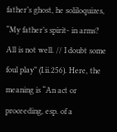father’s ghost, he soliloquizes, “My father’s spirit- in arms? All is not well. // I doubt some foul play” (I.ii.256). Here, the meaning is “An act or proceeding, esp. of a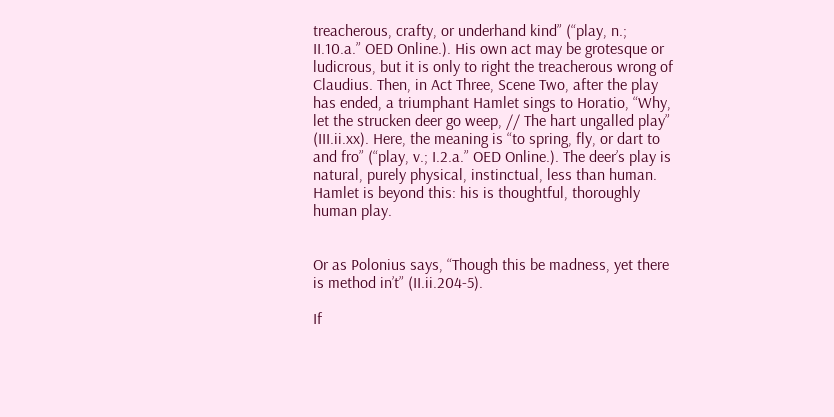treacherous, crafty, or underhand kind” (“play, n.; II.10.a.” OED Online.). His own act may be grotesque or ludicrous, but it is only to right the treacherous wrong of Claudius. Then, in Act Three, Scene Two, after the play has ended, a triumphant Hamlet sings to Horatio, “Why, let the strucken deer go weep, // The hart ungalled play” (III.ii.xx). Here, the meaning is “to spring, fly, or dart to and fro” (“play, v.; I.2.a.” OED Online.). The deer’s play is natural, purely physical, instinctual, less than human. Hamlet is beyond this: his is thoughtful, thoroughly human play.


Or as Polonius says, “Though this be madness, yet there is method in’t” (II.ii.204-5).

If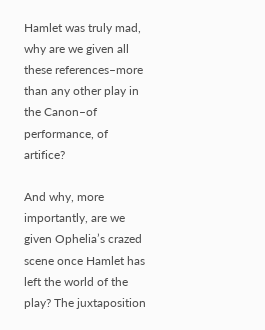Hamlet was truly mad, why are we given all these references–more than any other play in the Canon–of performance, of artifice?

And why, more importantly, are we given Ophelia’s crazed scene once Hamlet has left the world of the play? The juxtaposition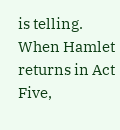is telling. When Hamlet returns in Act Five,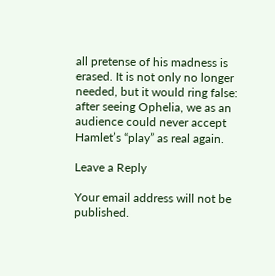all pretense of his madness is erased. It is not only no longer needed, but it would ring false: after seeing Ophelia, we as an audience could never accept Hamlet’s “play” as real again.

Leave a Reply

Your email address will not be published.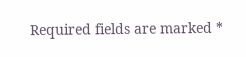Required fields are marked *